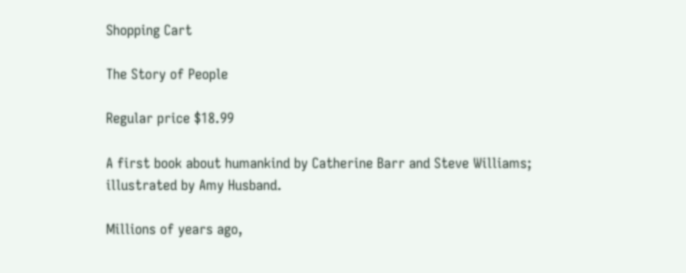Shopping Cart

The Story of People

Regular price $18.99

A first book about humankind by Catherine Barr and Steve Williams; illustrated by Amy Husband.

Millions of years ago,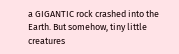a GIGANTIC rock crashed into the Earth. But somehow, tiny little creatures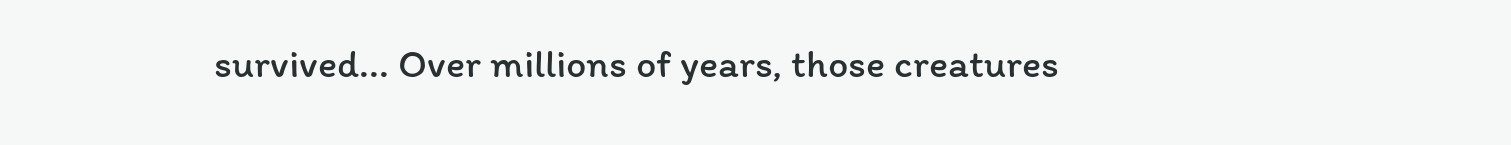survived... Over millions of years, those creatures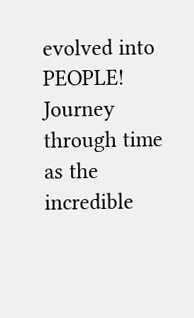evolved into PEOPLE! Journey through time as the incredible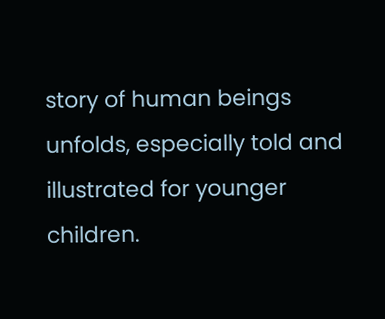story of human beings unfolds, especially told and illustrated for younger children.